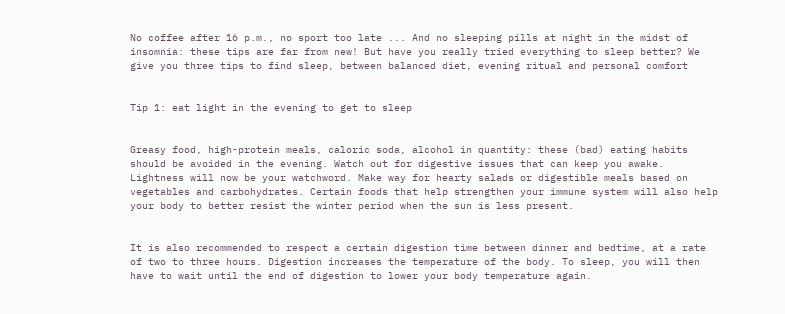No coffee after 16 p.m., no sport too late ... And no sleeping pills at night in the midst of insomnia: these tips are far from new! But have you really tried everything to sleep better? We give you three tips to find sleep, between balanced diet, evening ritual and personal comfort


Tip 1: eat light in the evening to get to sleep


Greasy food, high-protein meals, caloric soda, alcohol in quantity: these (bad) eating habits should be avoided in the evening. Watch out for digestive issues that can keep you awake. Lightness will now be your watchword. Make way for hearty salads or digestible meals based on vegetables and carbohydrates. Certain foods that help strengthen your immune system will also help your body to better resist the winter period when the sun is less present.


It is also recommended to respect a certain digestion time between dinner and bedtime, at a rate of two to three hours. Digestion increases the temperature of the body. To sleep, you will then have to wait until the end of digestion to lower your body temperature again.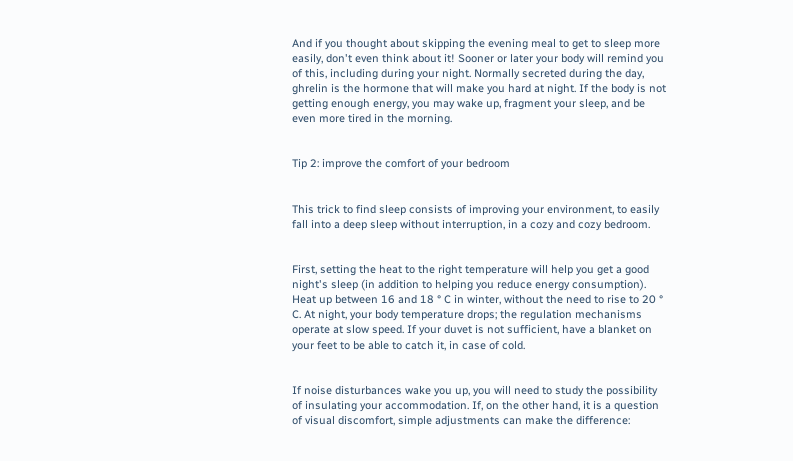And if you thought about skipping the evening meal to get to sleep more easily, don't even think about it! Sooner or later your body will remind you of this, including during your night. Normally secreted during the day, ghrelin is the hormone that will make you hard at night. If the body is not getting enough energy, you may wake up, fragment your sleep, and be even more tired in the morning.


Tip 2: improve the comfort of your bedroom


This trick to find sleep consists of improving your environment, to easily fall into a deep sleep without interruption, in a cozy and cozy bedroom.


First, setting the heat to the right temperature will help you get a good night's sleep (in addition to helping you reduce energy consumption). Heat up between 16 and 18 ° C in winter, without the need to rise to 20 ° C. At night, your body temperature drops; the regulation mechanisms operate at slow speed. If your duvet is not sufficient, have a blanket on your feet to be able to catch it, in case of cold.


If noise disturbances wake you up, you will need to study the possibility of insulating your accommodation. If, on the other hand, it is a question of visual discomfort, simple adjustments can make the difference: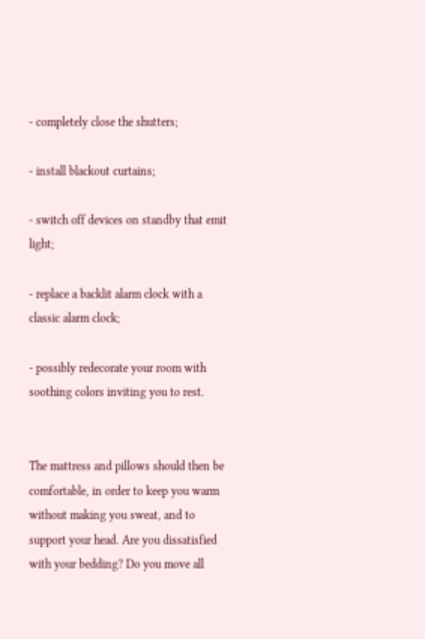- completely close the shutters;

- install blackout curtains;

- switch off devices on standby that emit light;

- replace a backlit alarm clock with a classic alarm clock;

- possibly redecorate your room with soothing colors inviting you to rest.


The mattress and pillows should then be comfortable, in order to keep you warm without making you sweat, and to support your head. Are you dissatisfied with your bedding? Do you move all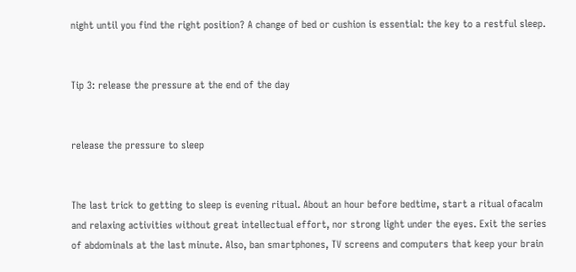night until you find the right position? A change of bed or cushion is essential: the key to a restful sleep.


Tip 3: release the pressure at the end of the day


release the pressure to sleep


The last trick to getting to sleep is evening ritual. About an hour before bedtime, start a ritual ofacalm and relaxing activities without great intellectual effort, nor strong light under the eyes. Exit the series of abdominals at the last minute. Also, ban smartphones, TV screens and computers that keep your brain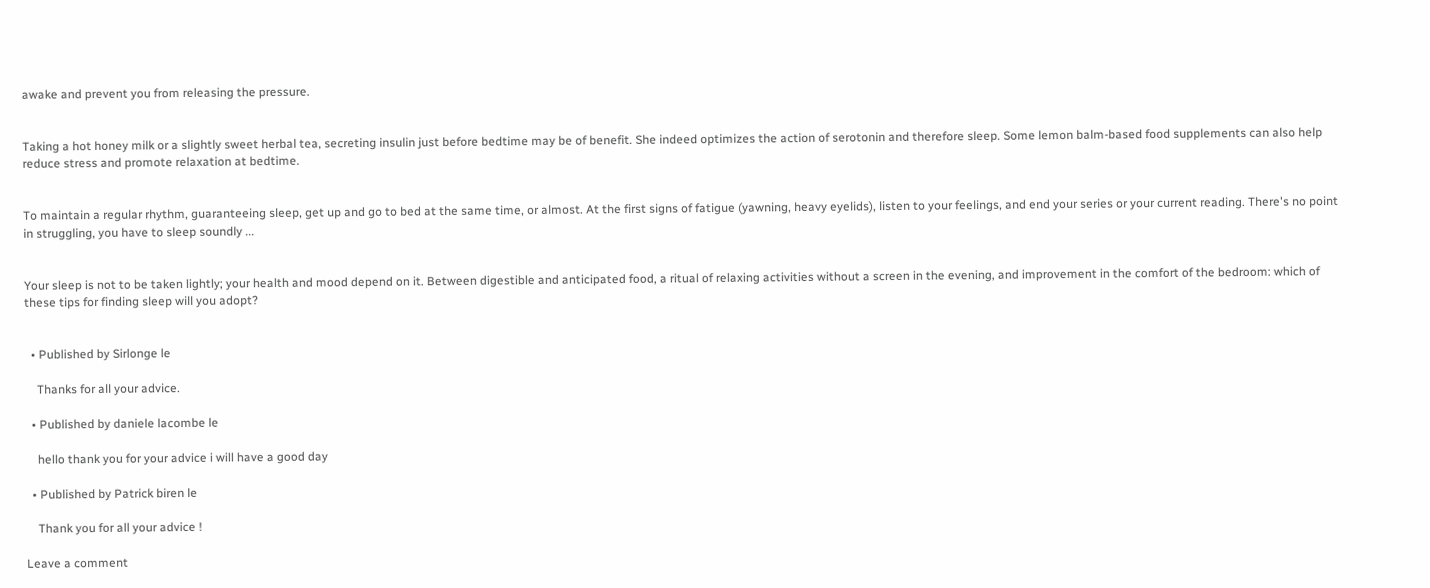awake and prevent you from releasing the pressure.


Taking a hot honey milk or a slightly sweet herbal tea, secreting insulin just before bedtime may be of benefit. She indeed optimizes the action of serotonin and therefore sleep. Some lemon balm-based food supplements can also help reduce stress and promote relaxation at bedtime.


To maintain a regular rhythm, guaranteeing sleep, get up and go to bed at the same time, or almost. At the first signs of fatigue (yawning, heavy eyelids), listen to your feelings, and end your series or your current reading. There's no point in struggling, you have to sleep soundly ...


Your sleep is not to be taken lightly; your health and mood depend on it. Between digestible and anticipated food, a ritual of relaxing activities without a screen in the evening, and improvement in the comfort of the bedroom: which of these tips for finding sleep will you adopt?


  • Published by Sirlonge le

    Thanks for all your advice.

  • Published by daniele lacombe le

    hello thank you for your advice i will have a good day

  • Published by Patrick biren le

    Thank you for all your advice !

Leave a comment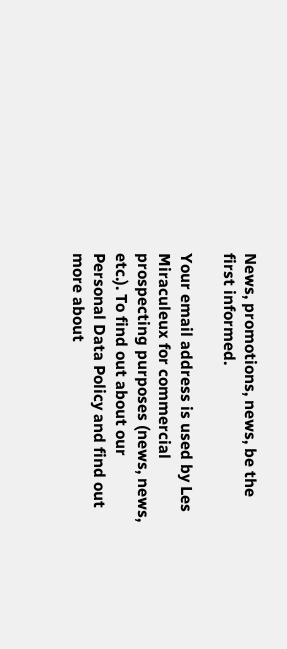News, promotions, news, be the first informed.

Your email address is used by Les Miraculeux for commercial prospecting purposes (news, news, etc.). To find out about our Personal Data Policy and find out more about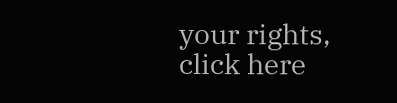your rights, click here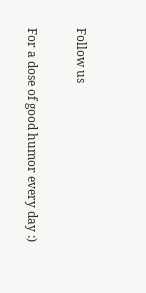Follow us

For a dose of good humor every day :)